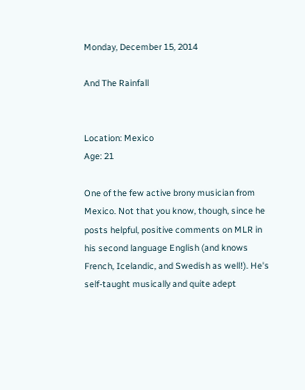Monday, December 15, 2014

And The Rainfall


Location: Mexico
Age: 21

One of the few active brony musician from Mexico. Not that you know, though, since he posts helpful, positive comments on MLR in his second language English (and knows French, Icelandic, and Swedish as well!). He's self-taught musically and quite adept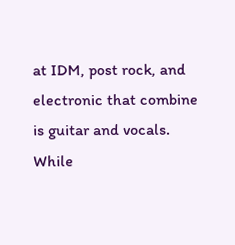at IDM, post rock, and electronic that combine is guitar and vocals. While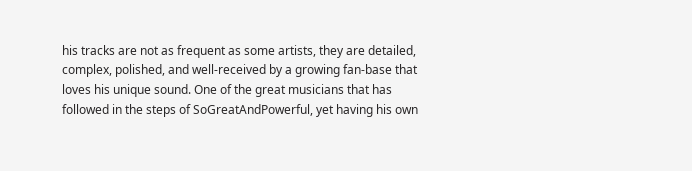his tracks are not as frequent as some artists, they are detailed, complex, polished, and well-received by a growing fan-base that loves his unique sound. One of the great musicians that has followed in the steps of SoGreatAndPowerful, yet having his own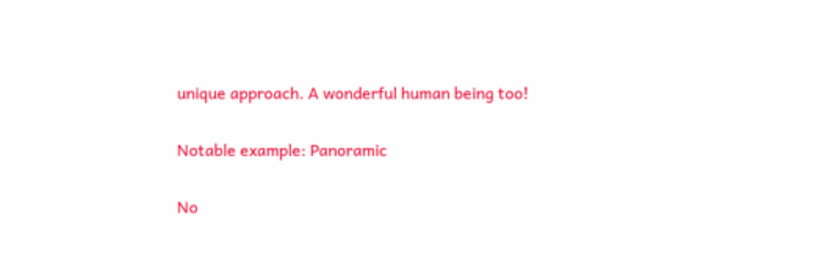unique approach. A wonderful human being too!

Notable example: Panoramic

No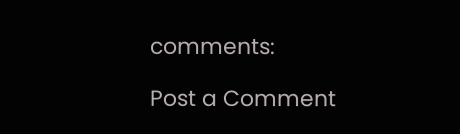comments:

Post a Comment